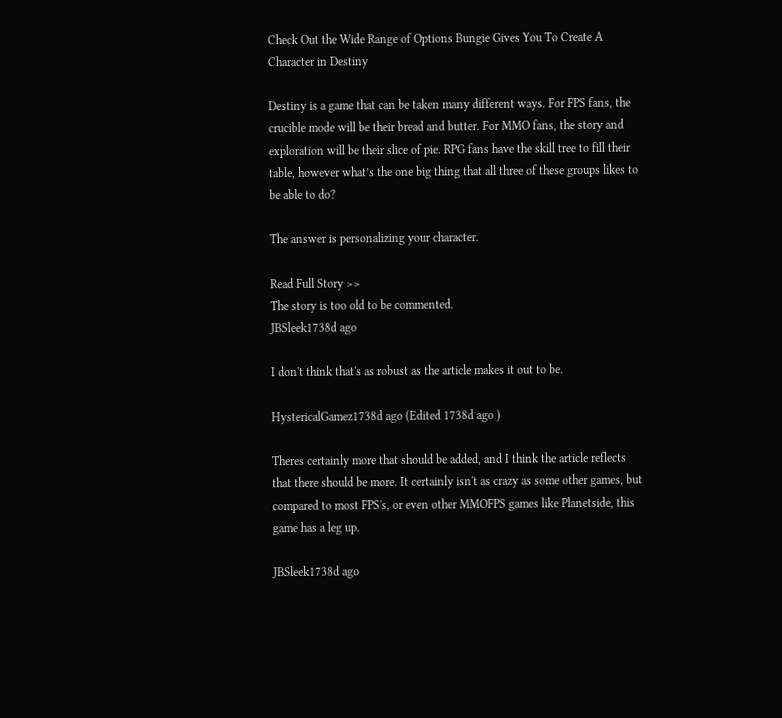Check Out the Wide Range of Options Bungie Gives You To Create A Character in Destiny

Destiny is a game that can be taken many different ways. For FPS fans, the crucible mode will be their bread and butter. For MMO fans, the story and exploration will be their slice of pie. RPG fans have the skill tree to fill their table, however what’s the one big thing that all three of these groups likes to be able to do?

The answer is personalizing your character.

Read Full Story >>
The story is too old to be commented.
JBSleek1738d ago

I don't think that's as robust as the article makes it out to be.

HystericalGamez1738d ago (Edited 1738d ago )

Theres certainly more that should be added, and I think the article reflects that there should be more. It certainly isn't as crazy as some other games, but compared to most FPS's, or even other MMOFPS games like Planetside, this game has a leg up.

JBSleek1738d ago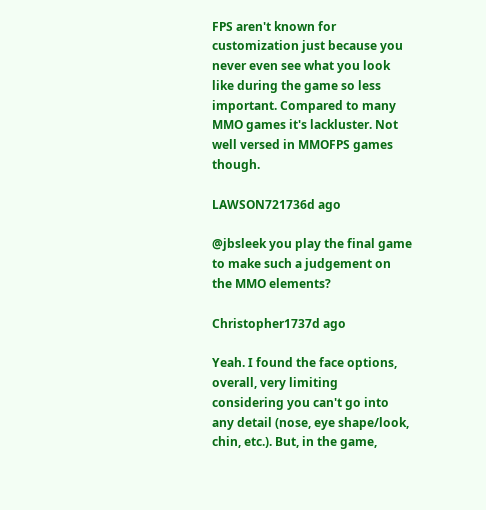FPS aren't known for customization just because you never even see what you look like during the game so less important. Compared to many MMO games it's lackluster. Not well versed in MMOFPS games though.

LAWSON721736d ago

@jbsleek you play the final game to make such a judgement on the MMO elements?

Christopher1737d ago

Yeah. I found the face options, overall, very limiting considering you can't go into any detail (nose, eye shape/look, chin, etc.). But, in the game,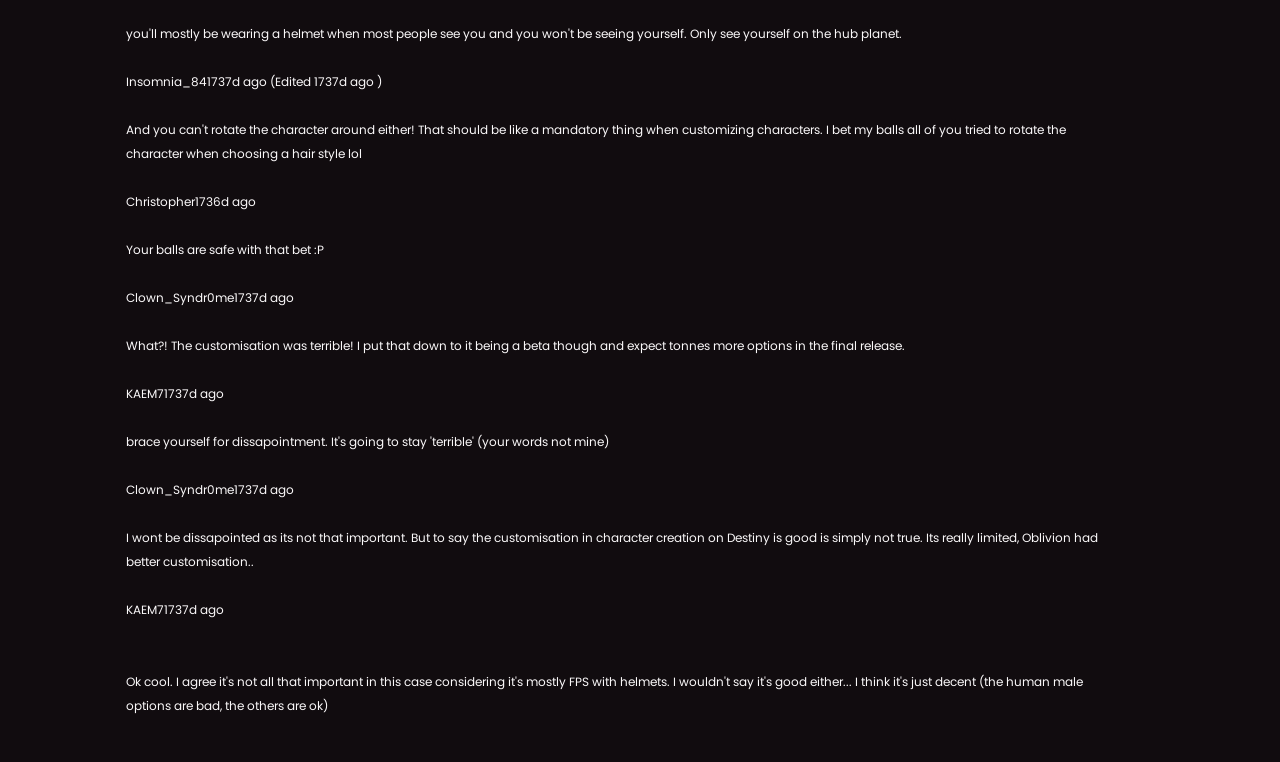you'll mostly be wearing a helmet when most people see you and you won't be seeing yourself. Only see yourself on the hub planet.

Insomnia_841737d ago (Edited 1737d ago )

And you can't rotate the character around either! That should be like a mandatory thing when customizing characters. I bet my balls all of you tried to rotate the character when choosing a hair style lol

Christopher1736d ago

Your balls are safe with that bet :P

Clown_Syndr0me1737d ago

What?! The customisation was terrible! I put that down to it being a beta though and expect tonnes more options in the final release.

KAEM71737d ago

brace yourself for dissapointment. It's going to stay 'terrible' (your words not mine)

Clown_Syndr0me1737d ago

I wont be dissapointed as its not that important. But to say the customisation in character creation on Destiny is good is simply not true. Its really limited, Oblivion had better customisation..

KAEM71737d ago


Ok cool. I agree it's not all that important in this case considering it's mostly FPS with helmets. I wouldn't say it's good either... I think it's just decent (the human male options are bad, the others are ok)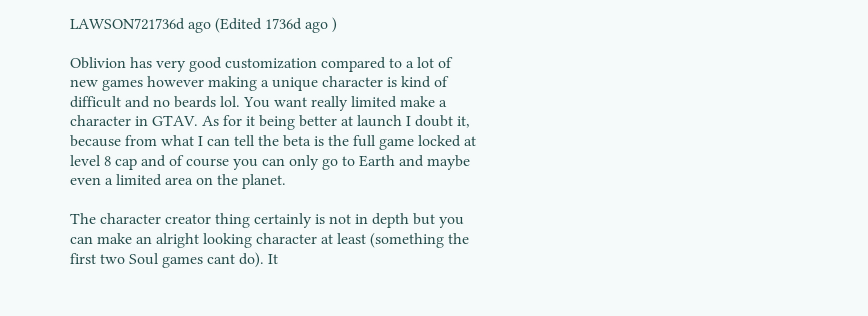LAWSON721736d ago (Edited 1736d ago )

Oblivion has very good customization compared to a lot of new games however making a unique character is kind of difficult and no beards lol. You want really limited make a character in GTAV. As for it being better at launch I doubt it, because from what I can tell the beta is the full game locked at level 8 cap and of course you can only go to Earth and maybe even a limited area on the planet.

The character creator thing certainly is not in depth but you can make an alright looking character at least (something the first two Soul games cant do). It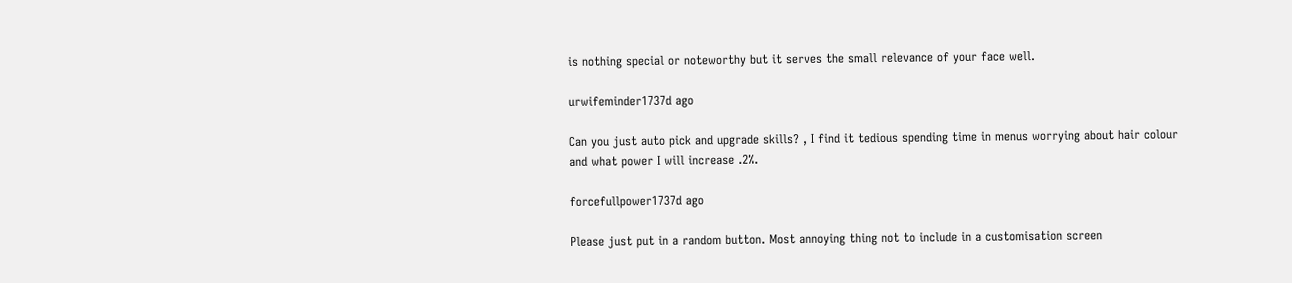is nothing special or noteworthy but it serves the small relevance of your face well.

urwifeminder1737d ago

Can you just auto pick and upgrade skills? , I find it tedious spending time in menus worrying about hair colour and what power I will increase .2%.

forcefullpower1737d ago

Please just put in a random button. Most annoying thing not to include in a customisation screen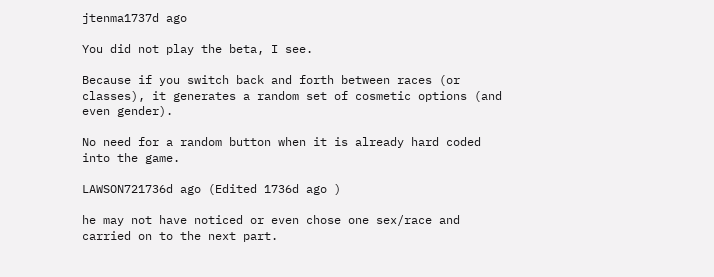jtenma1737d ago

You did not play the beta, I see.

Because if you switch back and forth between races (or classes), it generates a random set of cosmetic options (and even gender).

No need for a random button when it is already hard coded into the game.

LAWSON721736d ago (Edited 1736d ago )

he may not have noticed or even chose one sex/race and carried on to the next part.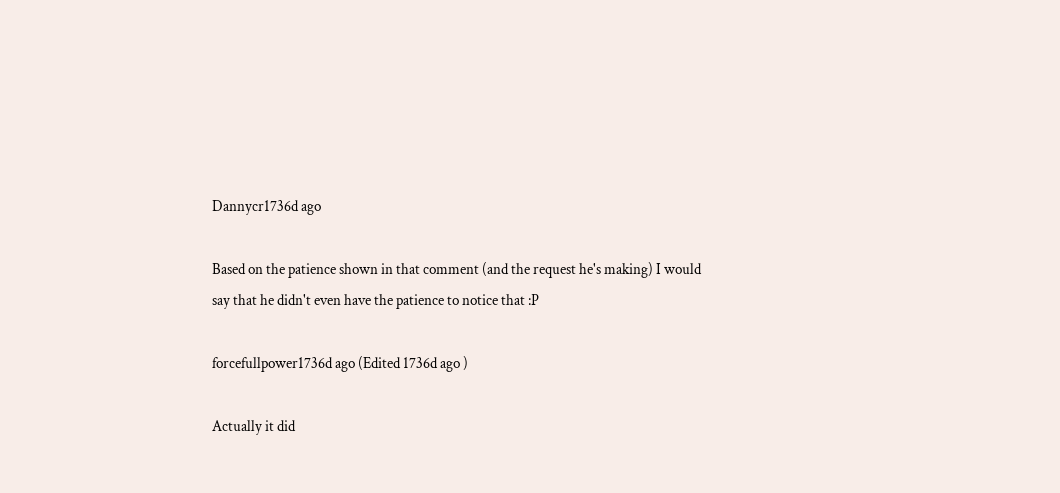Dannycr1736d ago

Based on the patience shown in that comment (and the request he's making) I would say that he didn't even have the patience to notice that :P

forcefullpower1736d ago (Edited 1736d ago )

Actually it did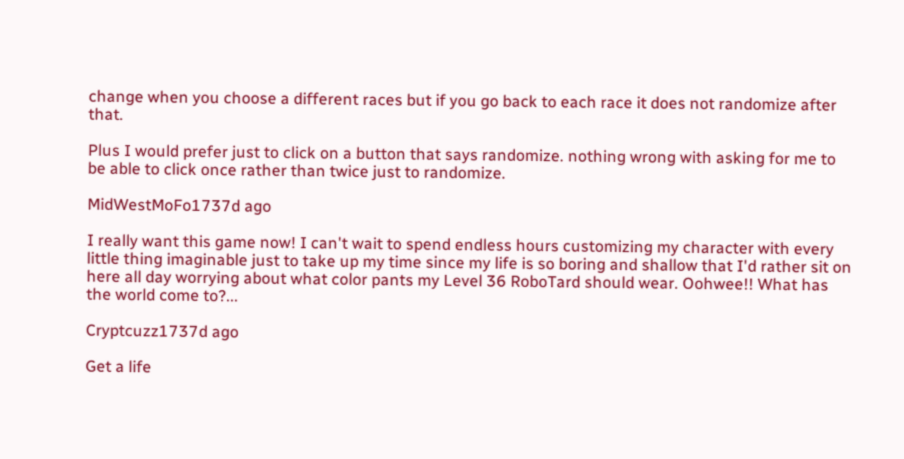change when you choose a different races but if you go back to each race it does not randomize after that.

Plus I would prefer just to click on a button that says randomize. nothing wrong with asking for me to be able to click once rather than twice just to randomize.

MidWestMoFo1737d ago

I really want this game now! I can't wait to spend endless hours customizing my character with every little thing imaginable just to take up my time since my life is so boring and shallow that I'd rather sit on here all day worrying about what color pants my Level 36 RoboTard should wear. Oohwee!! What has the world come to?...

Cryptcuzz1737d ago

Get a life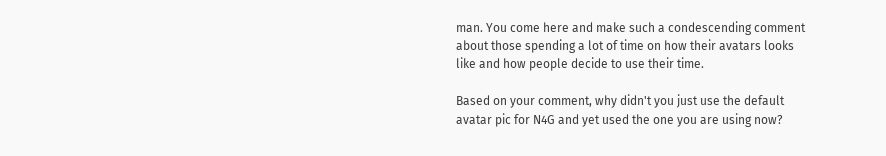man. You come here and make such a condescending comment about those spending a lot of time on how their avatars looks like and how people decide to use their time.

Based on your comment, why didn't you just use the default avatar pic for N4G and yet used the one you are using now?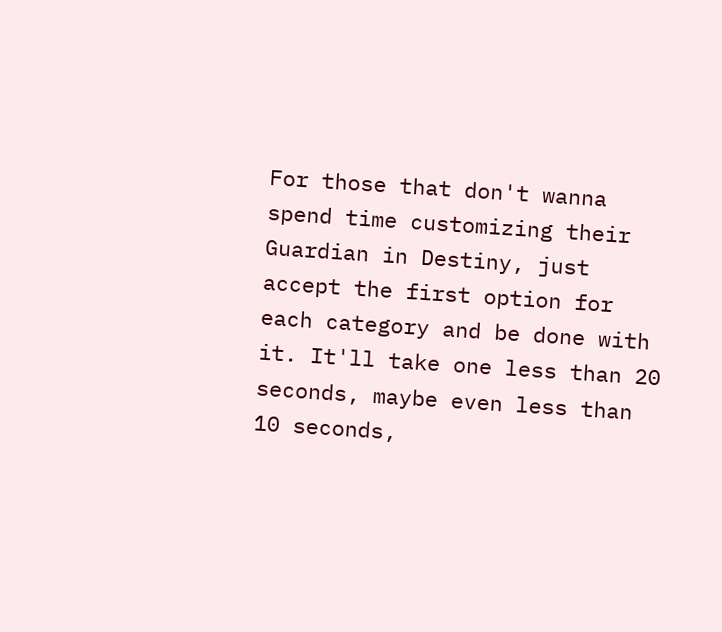For those that don't wanna spend time customizing their Guardian in Destiny, just accept the first option for each category and be done with it. It'll take one less than 20 seconds, maybe even less than 10 seconds,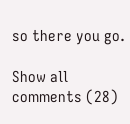so there you go.

Show all comments (28)